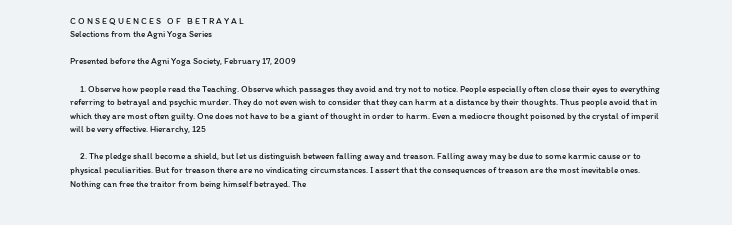C O N S E Q U E N C E S   O F   B E T R A Y A L
Selections from the Agni Yoga Series

Presented before the Agni Yoga Society, February 17, 2009

     1. Observe how people read the Teaching. Observe which passages they avoid and try not to notice. People especially often close their eyes to everything referring to betrayal and psychic murder. They do not even wish to consider that they can harm at a distance by their thoughts. Thus people avoid that in which they are most often guilty. One does not have to be a giant of thought in order to harm. Even a mediocre thought poisoned by the crystal of imperil will be very effective. Hierarchy, 125

     2. The pledge shall become a shield, but let us distinguish between falling away and treason. Falling away may be due to some karmic cause or to physical peculiarities. But for treason there are no vindicating circumstances. I assert that the consequences of treason are the most inevitable ones. Nothing can free the traitor from being himself betrayed. The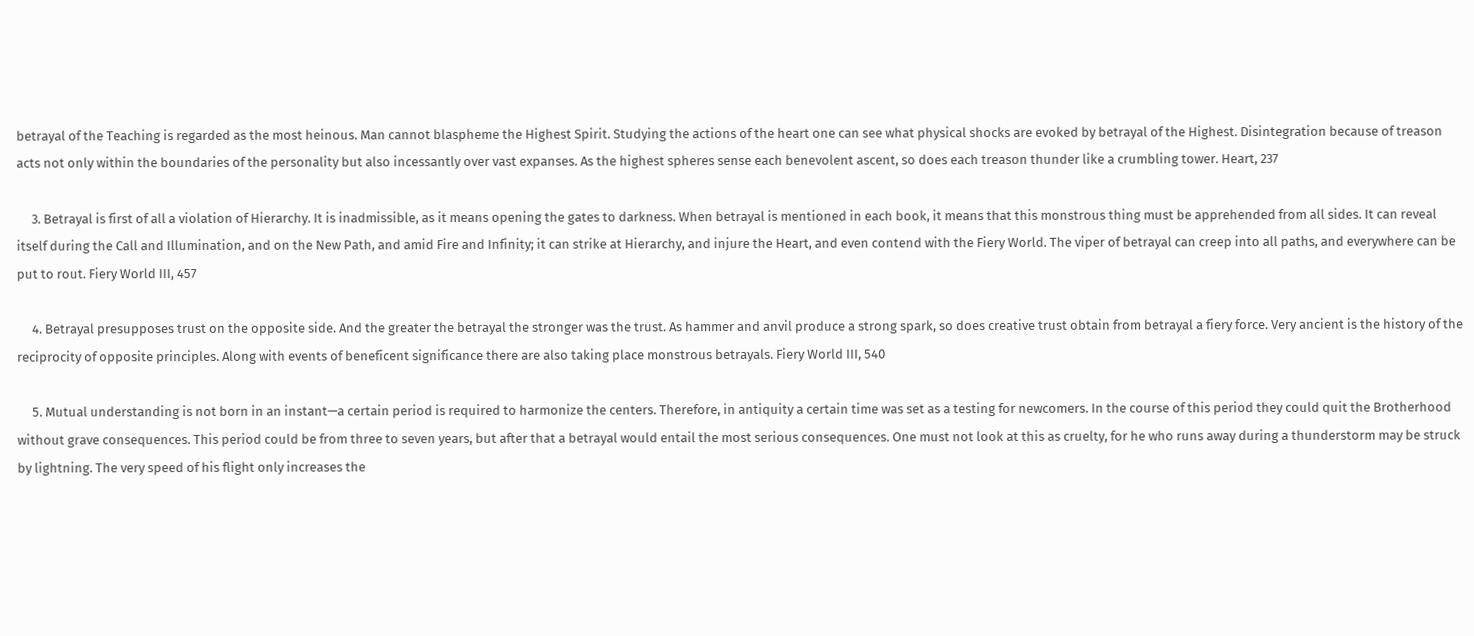betrayal of the Teaching is regarded as the most heinous. Man cannot blaspheme the Highest Spirit. Studying the actions of the heart one can see what physical shocks are evoked by betrayal of the Highest. Disintegration because of treason acts not only within the boundaries of the personality but also incessantly over vast expanses. As the highest spheres sense each benevolent ascent, so does each treason thunder like a crumbling tower. Heart, 237

     3. Betrayal is first of all a violation of Hierarchy. It is inadmissible, as it means opening the gates to darkness. When betrayal is mentioned in each book, it means that this monstrous thing must be apprehended from all sides. It can reveal itself during the Call and Illumination, and on the New Path, and amid Fire and Infinity; it can strike at Hierarchy, and injure the Heart, and even contend with the Fiery World. The viper of betrayal can creep into all paths, and everywhere can be put to rout. Fiery World III, 457

     4. Betrayal presupposes trust on the opposite side. And the greater the betrayal the stronger was the trust. As hammer and anvil produce a strong spark, so does creative trust obtain from betrayal a fiery force. Very ancient is the history of the reciprocity of opposite principles. Along with events of beneficent significance there are also taking place monstrous betrayals. Fiery World III, 540

     5. Mutual understanding is not born in an instant—a certain period is required to harmonize the centers. Therefore, in antiquity a certain time was set as a testing for newcomers. In the course of this period they could quit the Brotherhood without grave consequences. This period could be from three to seven years, but after that a betrayal would entail the most serious consequences. One must not look at this as cruelty, for he who runs away during a thunderstorm may be struck by lightning. The very speed of his flight only increases the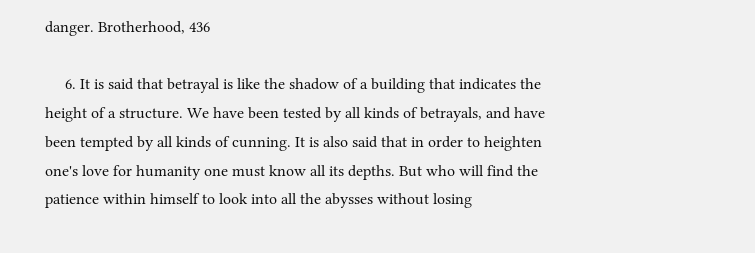danger. Brotherhood, 436

     6. It is said that betrayal is like the shadow of a building that indicates the height of a structure. We have been tested by all kinds of betrayals, and have been tempted by all kinds of cunning. It is also said that in order to heighten one's love for humanity one must know all its depths. But who will find the patience within himself to look into all the abysses without losing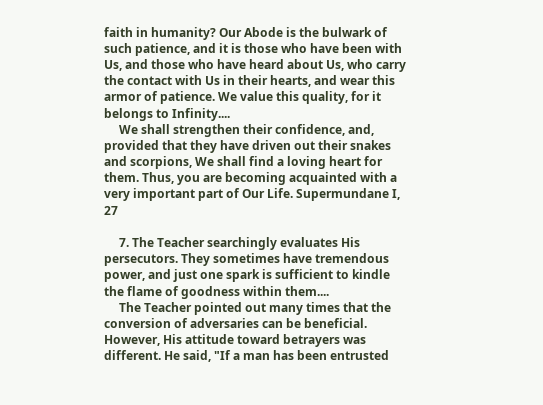faith in humanity? Our Abode is the bulwark of such patience, and it is those who have been with Us, and those who have heard about Us, who carry the contact with Us in their hearts, and wear this armor of patience. We value this quality, for it belongs to Infinity....
     We shall strengthen their confidence, and, provided that they have driven out their snakes and scorpions, We shall find a loving heart for them. Thus, you are becoming acquainted with a very important part of Our Life. Supermundane I, 27

     7. The Teacher searchingly evaluates His persecutors. They sometimes have tremendous power, and just one spark is sufficient to kindle the flame of goodness within them....
     The Teacher pointed out many times that the conversion of adversaries can be beneficial. However, His attitude toward betrayers was different. He said, "If a man has been entrusted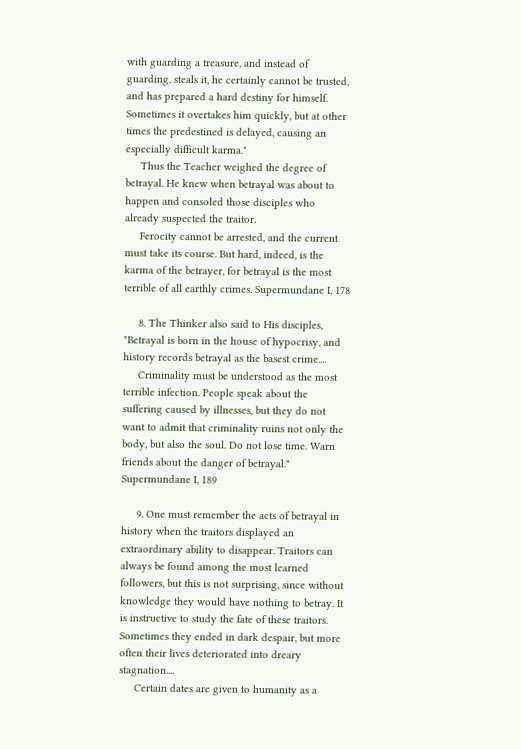with guarding a treasure, and instead of guarding, steals it, he certainly cannot be trusted, and has prepared a hard destiny for himself. Sometimes it overtakes him quickly, but at other times the predestined is delayed, causing an especially difficult karma."
     Thus the Teacher weighed the degree of betrayal. He knew when betrayal was about to happen and consoled those disciples who already suspected the traitor.
     Ferocity cannot be arrested, and the current must take its course. But hard, indeed, is the karma of the betrayer, for betrayal is the most terrible of all earthly crimes. Supermundane I, 178

     8. The Thinker also said to His disciples, "Betrayal is born in the house of hypocrisy, and history records betrayal as the basest crime....
     Criminality must be understood as the most terrible infection. People speak about the suffering caused by illnesses, but they do not want to admit that criminality ruins not only the body, but also the soul. Do not lose time. Warn friends about the danger of betrayal." Supermundane I, 189

     9. One must remember the acts of betrayal in history when the traitors displayed an extraordinary ability to disappear. Traitors can always be found among the most learned followers, but this is not surprising, since without knowledge they would have nothing to betray. It is instructive to study the fate of these traitors. Sometimes they ended in dark despair, but more often their lives deteriorated into dreary stagnation....
     Certain dates are given to humanity as a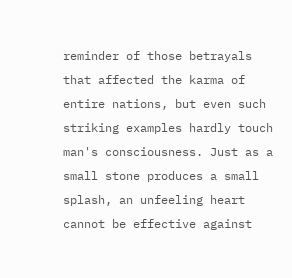reminder of those betrayals that affected the karma of entire nations, but even such striking examples hardly touch man's consciousness. Just as a small stone produces a small splash, an unfeeling heart cannot be effective against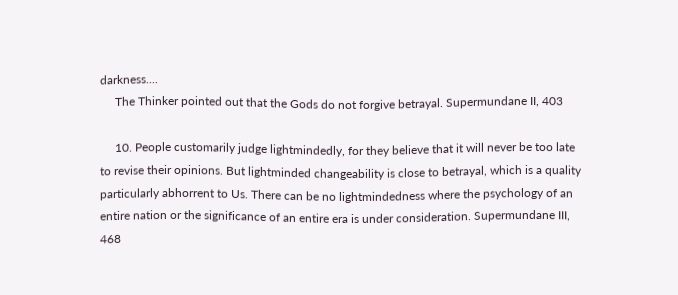darkness....
     The Thinker pointed out that the Gods do not forgive betrayal. Supermundane II, 403

     10. People customarily judge lightmindedly, for they believe that it will never be too late to revise their opinions. But lightminded changeability is close to betrayal, which is a quality particularly abhorrent to Us. There can be no lightmindedness where the psychology of an entire nation or the significance of an entire era is under consideration. Supermundane III, 468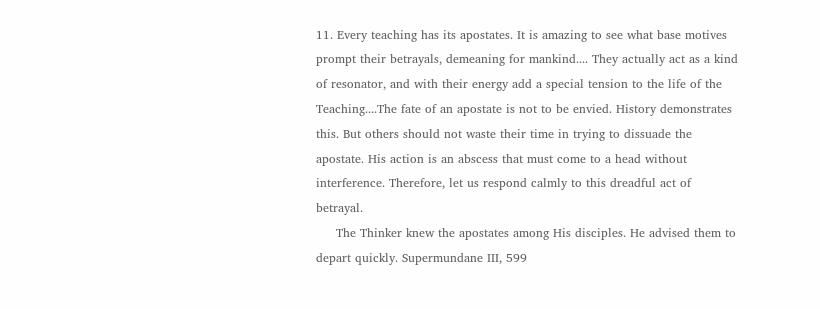11. Every teaching has its apostates. It is amazing to see what base motives prompt their betrayals, demeaning for mankind.... They actually act as a kind of resonator, and with their energy add a special tension to the life of the Teaching....The fate of an apostate is not to be envied. History demonstrates this. But others should not waste their time in trying to dissuade the apostate. His action is an abscess that must come to a head without interference. Therefore, let us respond calmly to this dreadful act of betrayal.
     The Thinker knew the apostates among His disciples. He advised them to depart quickly. Supermundane III, 599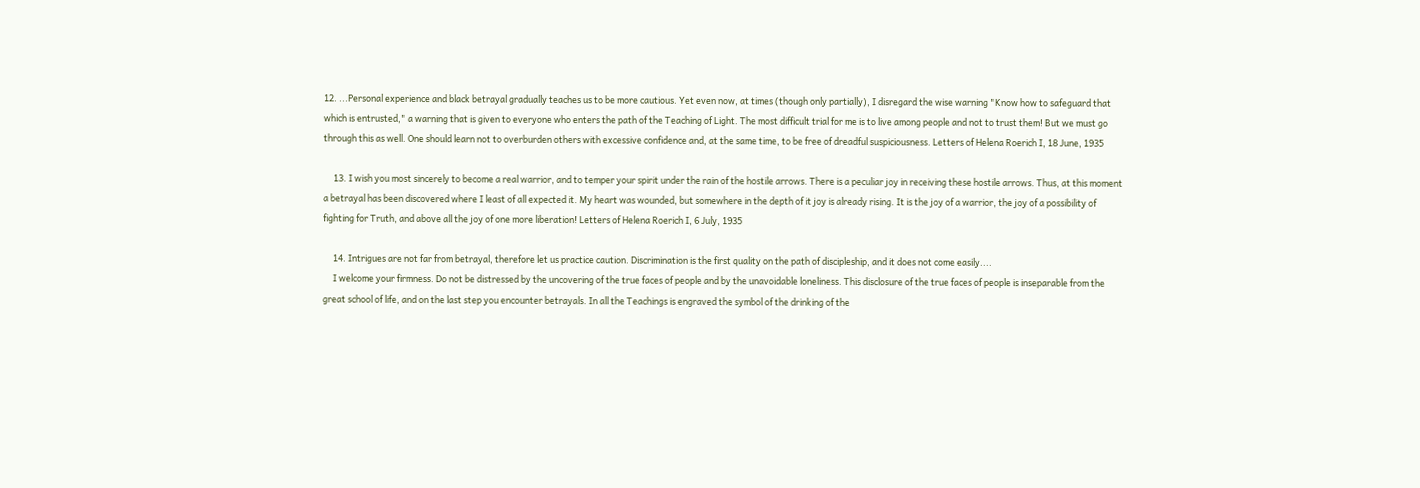12. ...Personal experience and black betrayal gradually teaches us to be more cautious. Yet even now, at times (though only partially), I disregard the wise warning "Know how to safeguard that which is entrusted," a warning that is given to everyone who enters the path of the Teaching of Light. The most difficult trial for me is to live among people and not to trust them! But we must go through this as well. One should learn not to overburden others with excessive confidence and, at the same time, to be free of dreadful suspiciousness. Letters of Helena Roerich I, 18 June, 1935

     13. I wish you most sincerely to become a real warrior, and to temper your spirit under the rain of the hostile arrows. There is a peculiar joy in receiving these hostile arrows. Thus, at this moment a betrayal has been discovered where I least of all expected it. My heart was wounded, but somewhere in the depth of it joy is already rising. It is the joy of a warrior, the joy of a possibility of fighting for Truth, and above all the joy of one more liberation! Letters of Helena Roerich I, 6 July, 1935

     14. Intrigues are not far from betrayal, therefore let us practice caution. Discrimination is the first quality on the path of discipleship, and it does not come easily....
     I welcome your firmness. Do not be distressed by the uncovering of the true faces of people and by the unavoidable loneliness. This disclosure of the true faces of people is inseparable from the great school of life, and on the last step you encounter betrayals. In all the Teachings is engraved the symbol of the drinking of the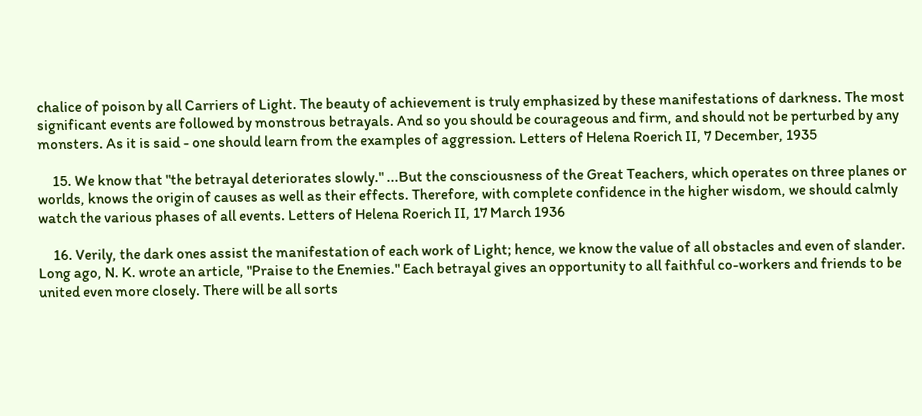chalice of poison by all Carriers of Light. The beauty of achievement is truly emphasized by these manifestations of darkness. The most significant events are followed by monstrous betrayals. And so you should be courageous and firm, and should not be perturbed by any monsters. As it is said - one should learn from the examples of aggression. Letters of Helena Roerich II, 7 December, 1935

     15. We know that "the betrayal deteriorates slowly." ...But the consciousness of the Great Teachers, which operates on three planes or worlds, knows the origin of causes as well as their effects. Therefore, with complete confidence in the higher wisdom, we should calmly watch the various phases of all events. Letters of Helena Roerich II, 17 March 1936

     16. Verily, the dark ones assist the manifestation of each work of Light; hence, we know the value of all obstacles and even of slander. Long ago, N. K. wrote an article, "Praise to the Enemies." Each betrayal gives an opportunity to all faithful co-workers and friends to be united even more closely. There will be all sorts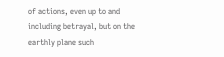of actions, even up to and including betrayal, but on the earthly plane such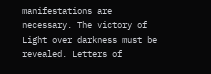manifestations are necessary. The victory of Light over darkness must be revealed. Letters of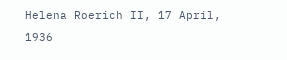Helena Roerich II, 17 April, 1936